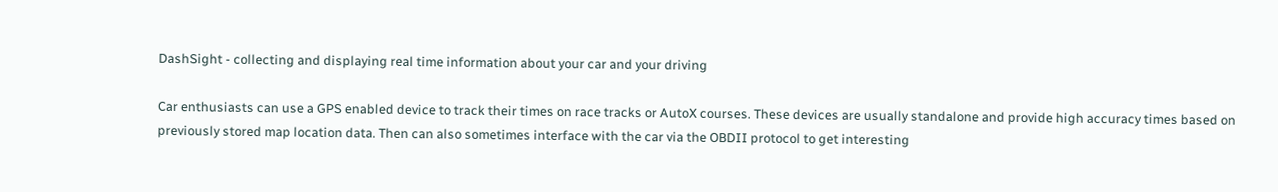DashSight - collecting and displaying real time information about your car and your driving

Car enthusiasts can use a GPS enabled device to track their times on race tracks or AutoX courses. These devices are usually standalone and provide high accuracy times based on previously stored map location data. Then can also sometimes interface with the car via the OBDII protocol to get interesting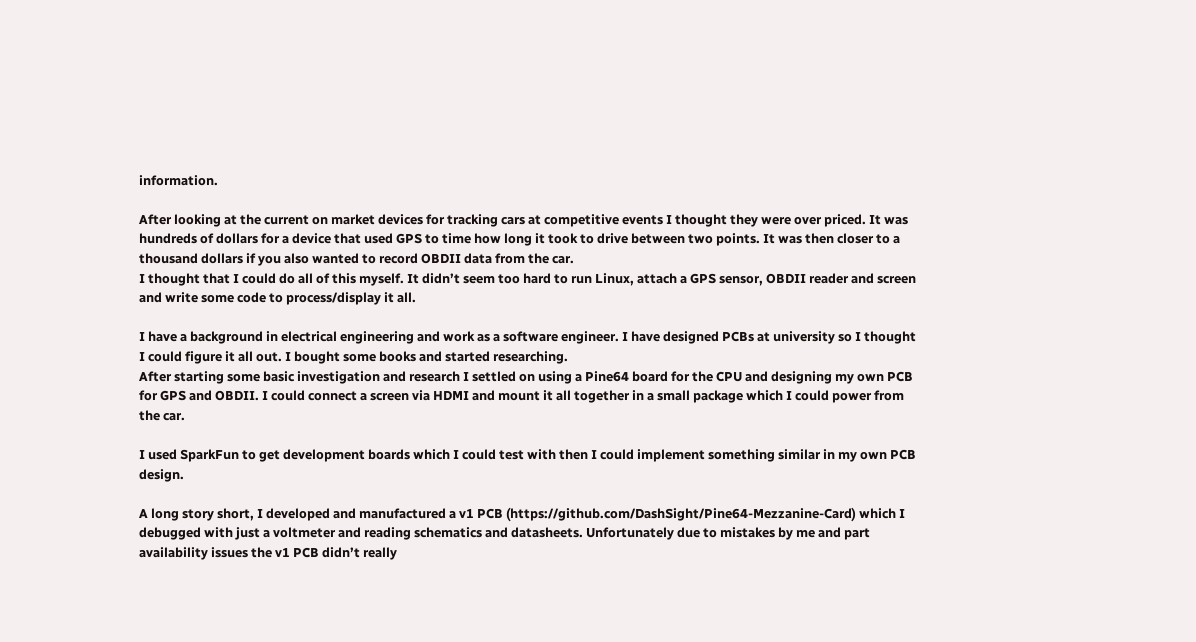information.

After looking at the current on market devices for tracking cars at competitive events I thought they were over priced. It was hundreds of dollars for a device that used GPS to time how long it took to drive between two points. It was then closer to a thousand dollars if you also wanted to record OBDII data from the car.
I thought that I could do all of this myself. It didn’t seem too hard to run Linux, attach a GPS sensor, OBDII reader and screen and write some code to process/display it all.

I have a background in electrical engineering and work as a software engineer. I have designed PCBs at university so I thought I could figure it all out. I bought some books and started researching.
After starting some basic investigation and research I settled on using a Pine64 board for the CPU and designing my own PCB for GPS and OBDII. I could connect a screen via HDMI and mount it all together in a small package which I could power from the car.

I used SparkFun to get development boards which I could test with then I could implement something similar in my own PCB design.

A long story short, I developed and manufactured a v1 PCB (https://github.com/DashSight/Pine64-Mezzanine-Card) which I debugged with just a voltmeter and reading schematics and datasheets. Unfortunately due to mistakes by me and part availability issues the v1 PCB didn’t really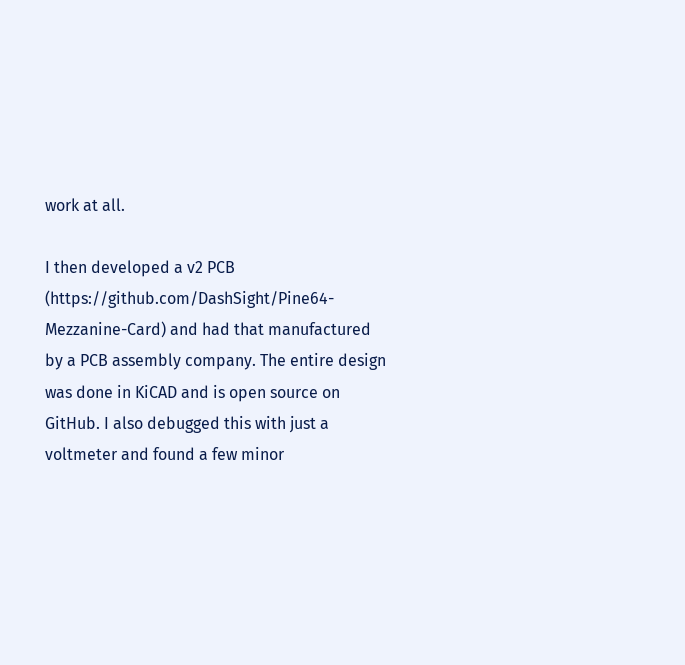work at all.

I then developed a v2 PCB (https://github.com/DashSight/Pine64-Mezzanine-Card) and had that manufactured by a PCB assembly company. The entire design was done in KiCAD and is open source on GitHub. I also debugged this with just a voltmeter and found a few minor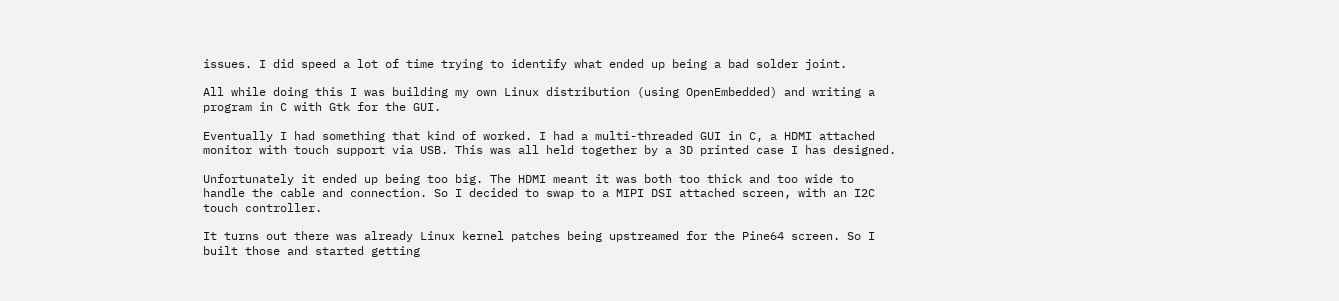issues. I did speed a lot of time trying to identify what ended up being a bad solder joint.

All while doing this I was building my own Linux distribution (using OpenEmbedded) and writing a program in C with Gtk for the GUI.

Eventually I had something that kind of worked. I had a multi-threaded GUI in C, a HDMI attached monitor with touch support via USB. This was all held together by a 3D printed case I has designed.

Unfortunately it ended up being too big. The HDMI meant it was both too thick and too wide to handle the cable and connection. So I decided to swap to a MIPI DSI attached screen, with an I2C touch controller.

It turns out there was already Linux kernel patches being upstreamed for the Pine64 screen. So I built those and started getting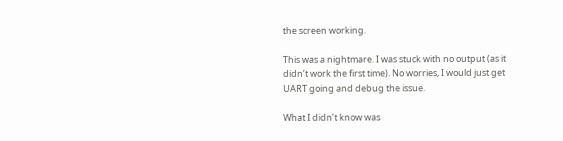the screen working.

This was a nightmare. I was stuck with no output (as it didn’t work the first time). No worries, I would just get UART going and debug the issue.

What I didn’t know was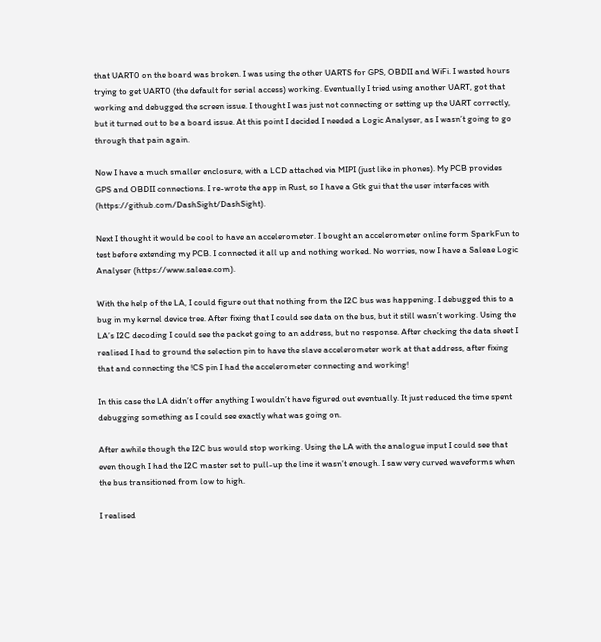that UART0 on the board was broken. I was using the other UARTS for GPS, OBDII and WiFi. I wasted hours trying to get UART0 (the default for serial access) working. Eventually I tried using another UART, got that working and debugged the screen issue. I thought I was just not connecting or setting up the UART correctly, but it turned out to be a board issue. At this point I decided I needed a Logic Analyser, as I wasn’t going to go through that pain again.

Now I have a much smaller enclosure, with a LCD attached via MIPI (just like in phones). My PCB provides GPS and OBDII connections. I re-wrote the app in Rust, so I have a Gtk gui that the user interfaces with (https://github.com/DashSight/DashSight).

Next I thought it would be cool to have an accelerometer. I bought an accelerometer online form SparkFun to test before extending my PCB. I connected it all up and nothing worked. No worries, now I have a Saleae Logic Analyser (https://www.saleae.com).

With the help of the LA, I could figure out that nothing from the I2C bus was happening. I debugged this to a bug in my kernel device tree. After fixing that I could see data on the bus, but it still wasn’t working. Using the LA’s I2C decoding I could see the packet going to an address, but no response. After checking the data sheet I realised I had to ground the selection pin to have the slave accelerometer work at that address, after fixing that and connecting the !CS pin I had the accelerometer connecting and working!

In this case the LA didn’t offer anything I wouldn’t have figured out eventually. It just reduced the time spent debugging something as I could see exactly what was going on.

After awhile though the I2C bus would stop working. Using the LA with the analogue input I could see that even though I had the I2C master set to pull-up the line it wasn’t enough. I saw very curved waveforms when the bus transitioned from low to high.

I realised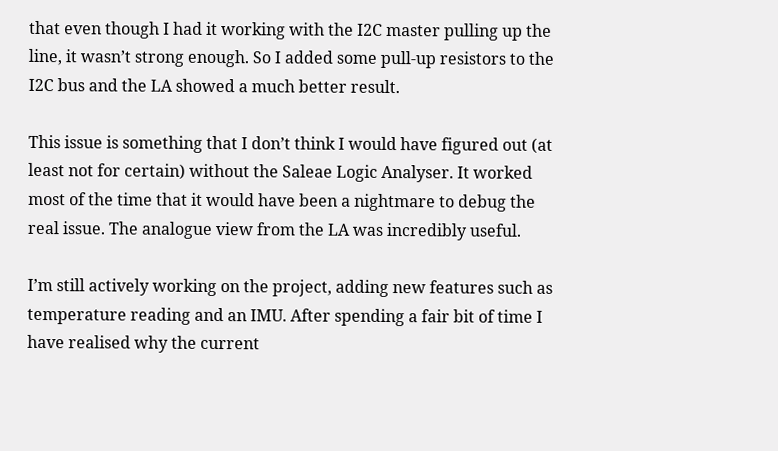that even though I had it working with the I2C master pulling up the line, it wasn’t strong enough. So I added some pull-up resistors to the I2C bus and the LA showed a much better result.

This issue is something that I don’t think I would have figured out (at least not for certain) without the Saleae Logic Analyser. It worked most of the time that it would have been a nightmare to debug the real issue. The analogue view from the LA was incredibly useful.

I’m still actively working on the project, adding new features such as temperature reading and an IMU. After spending a fair bit of time I have realised why the current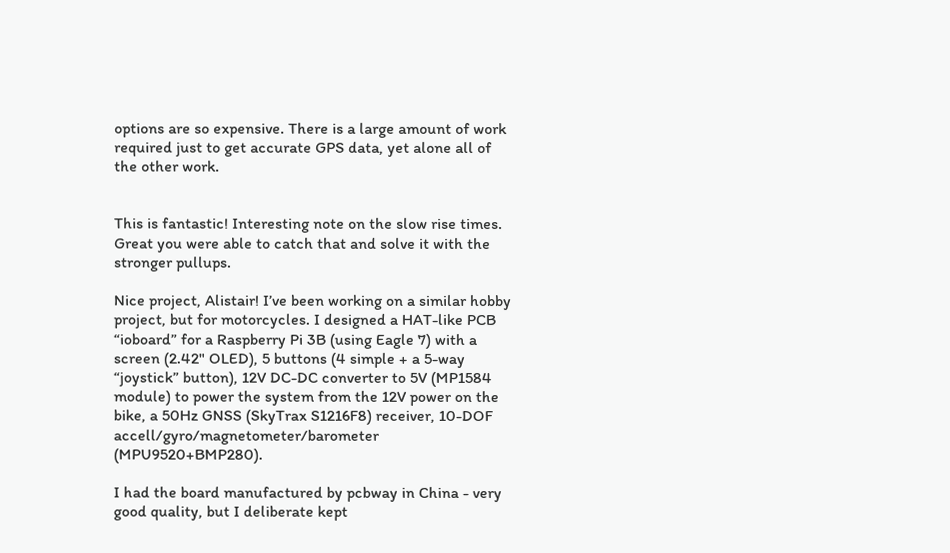options are so expensive. There is a large amount of work required just to get accurate GPS data, yet alone all of the other work.


This is fantastic! Interesting note on the slow rise times. Great you were able to catch that and solve it with the stronger pullups.

Nice project, Alistair! I’ve been working on a similar hobby project, but for motorcycles. I designed a HAT-like PCB “ioboard” for a Raspberry Pi 3B (using Eagle 7) with a screen (2.42" OLED), 5 buttons (4 simple + a 5-way “joystick” button), 12V DC-DC converter to 5V (MP1584 module) to power the system from the 12V power on the bike, a 50Hz GNSS (SkyTrax S1216F8) receiver, 10-DOF accell/gyro/magnetometer/barometer (MPU9520+BMP280).

I had the board manufactured by pcbway in China - very good quality, but I deliberate kept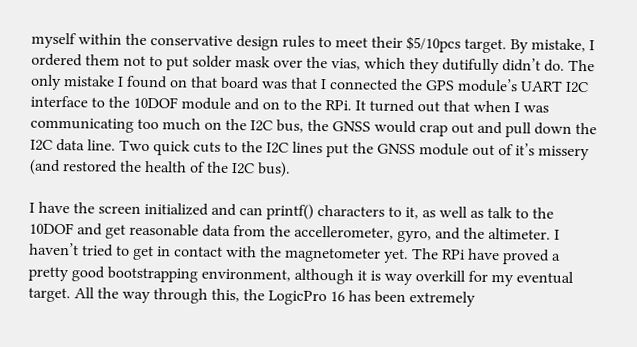myself within the conservative design rules to meet their $5/10pcs target. By mistake, I ordered them not to put solder mask over the vias, which they dutifully didn’t do. The only mistake I found on that board was that I connected the GPS module’s UART I2C interface to the 10DOF module and on to the RPi. It turned out that when I was communicating too much on the I2C bus, the GNSS would crap out and pull down the I2C data line. Two quick cuts to the I2C lines put the GNSS module out of it’s missery (and restored the health of the I2C bus).

I have the screen initialized and can printf() characters to it, as well as talk to the 10DOF and get reasonable data from the accellerometer, gyro, and the altimeter. I haven’t tried to get in contact with the magnetometer yet. The RPi have proved a pretty good bootstrapping environment, although it is way overkill for my eventual target. All the way through this, the LogicPro 16 has been extremely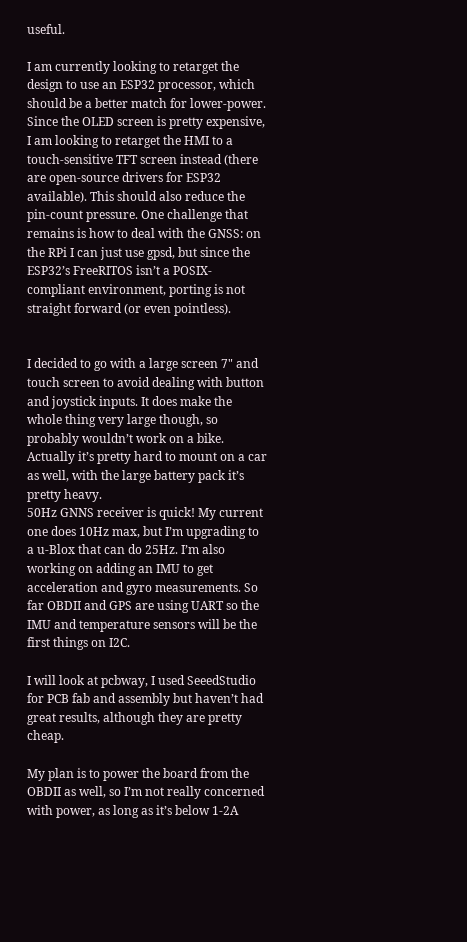useful.

I am currently looking to retarget the design to use an ESP32 processor, which should be a better match for lower-power. Since the OLED screen is pretty expensive, I am looking to retarget the HMI to a touch-sensitive TFT screen instead (there are open-source drivers for ESP32 available). This should also reduce the pin-count pressure. One challenge that remains is how to deal with the GNSS: on the RPi I can just use gpsd, but since the ESP32’s FreeRITOS isn’t a POSIX-compliant environment, porting is not straight forward (or even pointless).


I decided to go with a large screen 7" and touch screen to avoid dealing with button and joystick inputs. It does make the whole thing very large though, so probably wouldn’t work on a bike. Actually it’s pretty hard to mount on a car as well, with the large battery pack it’s pretty heavy.
50Hz GNNS receiver is quick! My current one does 10Hz max, but I’m upgrading to a u-Blox that can do 25Hz. I’m also working on adding an IMU to get acceleration and gyro measurements. So far OBDII and GPS are using UART so the IMU and temperature sensors will be the first things on I2C.

I will look at pcbway, I used SeeedStudio for PCB fab and assembly but haven’t had great results, although they are pretty cheap.

My plan is to power the board from the OBDII as well, so I’m not really concerned with power, as long as it’s below 1-2A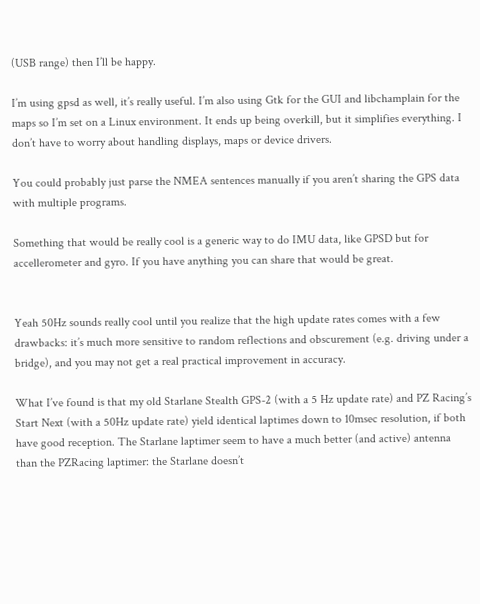(USB range) then I’ll be happy.

I’m using gpsd as well, it’s really useful. I’m also using Gtk for the GUI and libchamplain for the maps so I’m set on a Linux environment. It ends up being overkill, but it simplifies everything. I don’t have to worry about handling displays, maps or device drivers.

You could probably just parse the NMEA sentences manually if you aren’t sharing the GPS data with multiple programs.

Something that would be really cool is a generic way to do IMU data, like GPSD but for accellerometer and gyro. If you have anything you can share that would be great.


Yeah 50Hz sounds really cool until you realize that the high update rates comes with a few drawbacks: it’s much more sensitive to random reflections and obscurement (e.g. driving under a bridge), and you may not get a real practical improvement in accuracy.

What I’ve found is that my old Starlane Stealth GPS-2 (with a 5 Hz update rate) and PZ Racing’s Start Next (with a 50Hz update rate) yield identical laptimes down to 10msec resolution, if both have good reception. The Starlane laptimer seem to have a much better (and active) antenna than the PZRacing laptimer: the Starlane doesn’t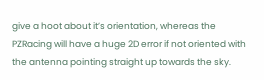give a hoot about it’s orientation, whereas the PZRacing will have a huge 2D error if not oriented with the antenna pointing straight up towards the sky.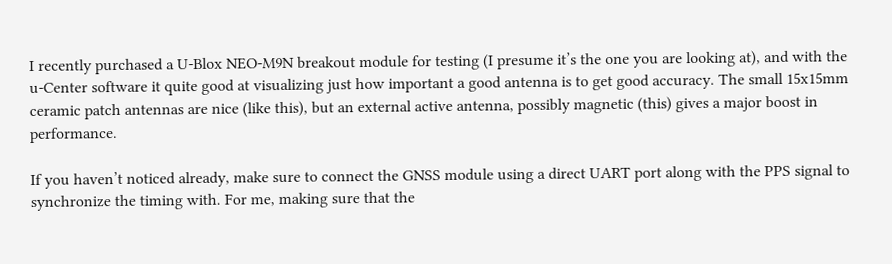I recently purchased a U-Blox NEO-M9N breakout module for testing (I presume it’s the one you are looking at), and with the u-Center software it quite good at visualizing just how important a good antenna is to get good accuracy. The small 15x15mm ceramic patch antennas are nice (like this), but an external active antenna, possibly magnetic (this) gives a major boost in performance.

If you haven’t noticed already, make sure to connect the GNSS module using a direct UART port along with the PPS signal to synchronize the timing with. For me, making sure that the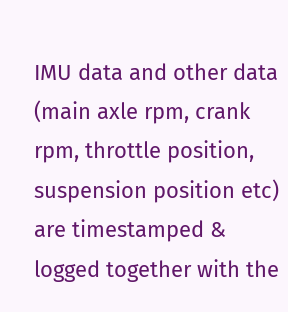IMU data and other data (main axle rpm, crank rpm, throttle position, suspension position etc) are timestamped & logged together with the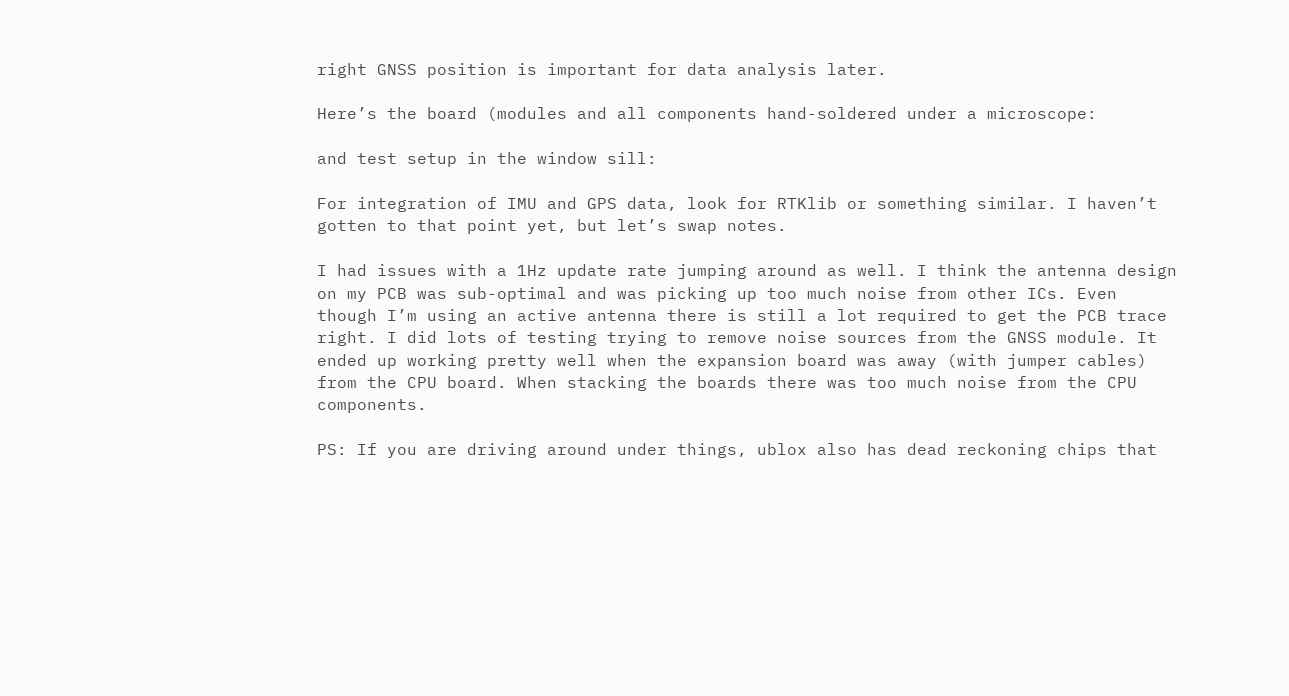right GNSS position is important for data analysis later.

Here’s the board (modules and all components hand-soldered under a microscope:

and test setup in the window sill:

For integration of IMU and GPS data, look for RTKlib or something similar. I haven’t gotten to that point yet, but let’s swap notes.

I had issues with a 1Hz update rate jumping around as well. I think the antenna design on my PCB was sub-optimal and was picking up too much noise from other ICs. Even though I’m using an active antenna there is still a lot required to get the PCB trace right. I did lots of testing trying to remove noise sources from the GNSS module. It ended up working pretty well when the expansion board was away (with jumper cables) from the CPU board. When stacking the boards there was too much noise from the CPU components.

PS: If you are driving around under things, ublox also has dead reckoning chips that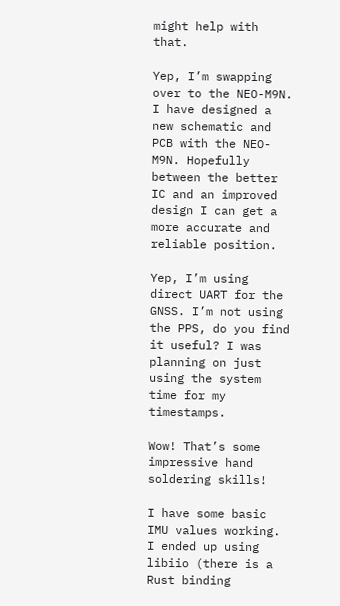might help with that.

Yep, I’m swapping over to the NEO-M9N. I have designed a new schematic and PCB with the NEO-M9N. Hopefully between the better IC and an improved design I can get a more accurate and reliable position.

Yep, I’m using direct UART for the GNSS. I’m not using the PPS, do you find it useful? I was planning on just using the system time for my timestamps.

Wow! That’s some impressive hand soldering skills!

I have some basic IMU values working. I ended up using libiio (there is a Rust binding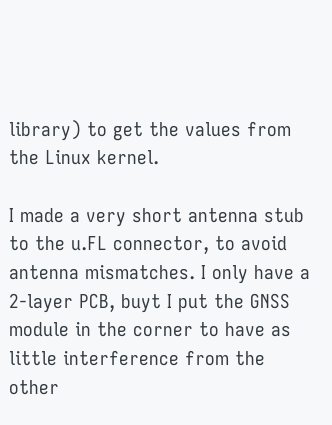library) to get the values from the Linux kernel.

I made a very short antenna stub to the u.FL connector, to avoid antenna mismatches. I only have a 2-layer PCB, buyt I put the GNSS module in the corner to have as little interference from the other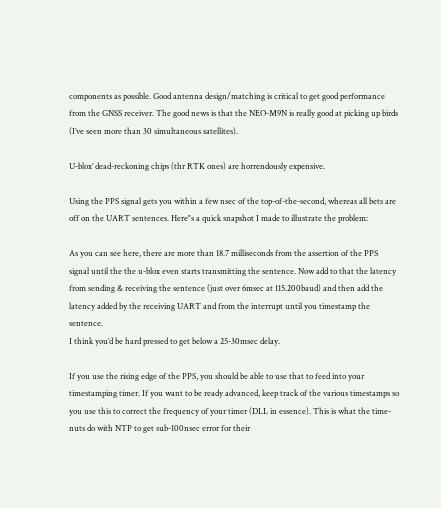components as possible. Good antenna design/matching is critical to get good performance from the GNSS receiver. The good news is that the NEO-M9N is really good at picking up birds (I’ve seen more than 30 simultaneous satellites).

U-blox’ dead-reckoning chips (thr RTK ones) are horrendously expensive.

Using the PPS signal gets you within a few nsec of the top-of-the-second, whereas all bets are off on the UART sentences. Here’'s a quick snapshot I made to illustrate the problem:

As you can see here, there are more than 18.7 milliseconds from the assertion of the PPS signal until the the u-blox even starts transmitting the sentence. Now add to that the latency from sending & receiving the sentence (just over 6msec at 115.200baud) and then add the latency added by the receiving UART and from the interrupt until you timestamp the sentence.
I think you’d be hard pressed to get below a 25-30msec delay.

If you use the rising edge of the PPS, you should be able to use that to feed into your timestamping timer. If you want to be ready advanced, keep track of the various timestamps so you use this to correct the frequency of your timer (DLL in essence). This is what the time-nuts do with NTP to get sub-100nsec error for their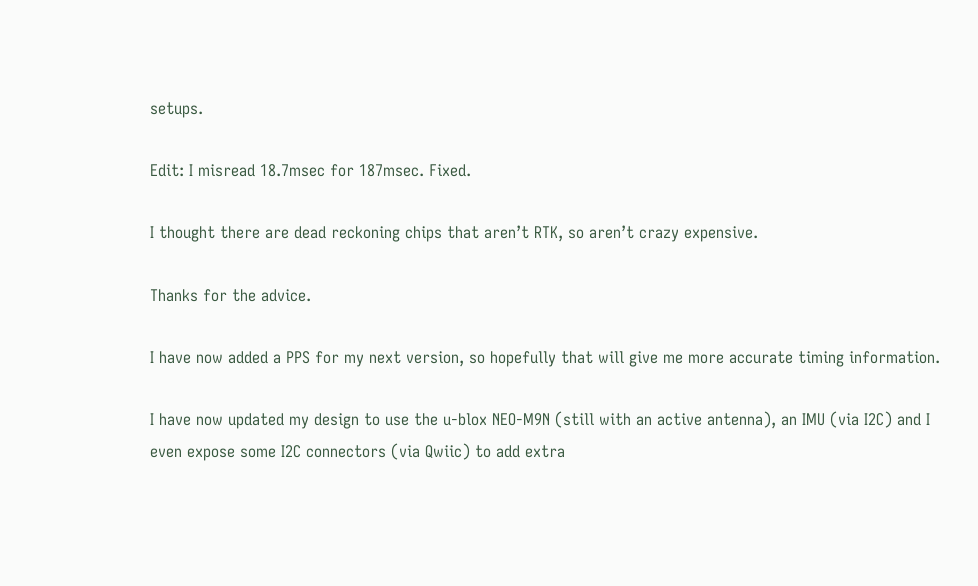setups.

Edit: I misread 18.7msec for 187msec. Fixed.

I thought there are dead reckoning chips that aren’t RTK, so aren’t crazy expensive.

Thanks for the advice.

I have now added a PPS for my next version, so hopefully that will give me more accurate timing information.

I have now updated my design to use the u-blox NEO-M9N (still with an active antenna), an IMU (via I2C) and I even expose some I2C connectors (via Qwiic) to add extra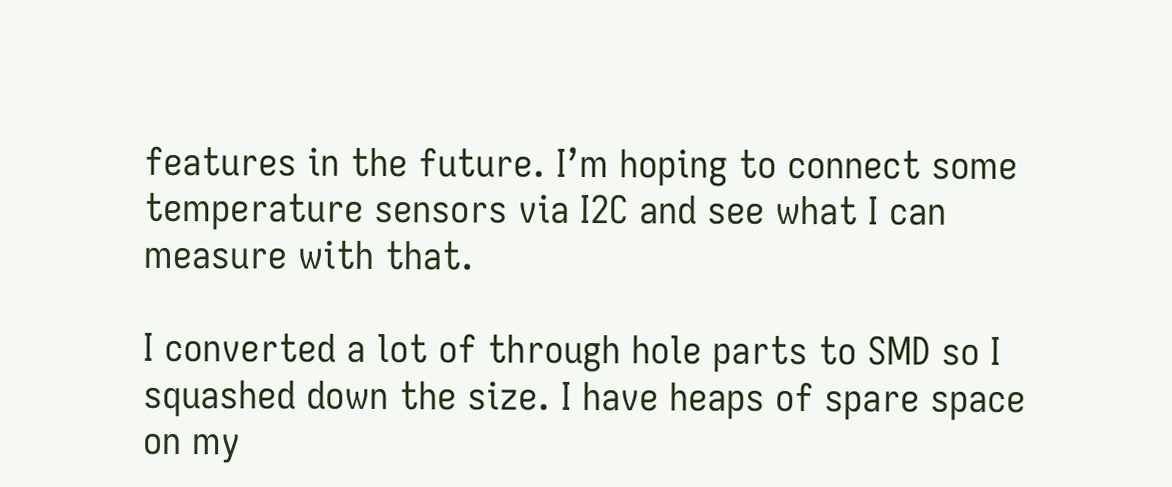features in the future. I’m hoping to connect some temperature sensors via I2C and see what I can measure with that.

I converted a lot of through hole parts to SMD so I squashed down the size. I have heaps of spare space on my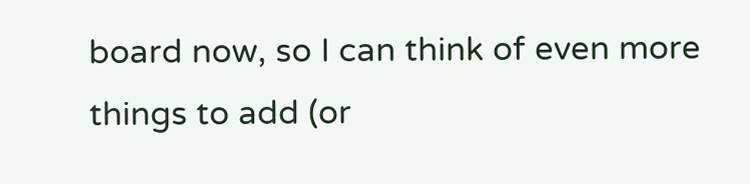board now, so I can think of even more things to add (or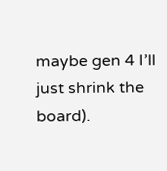maybe gen 4 I’ll just shrink the board).